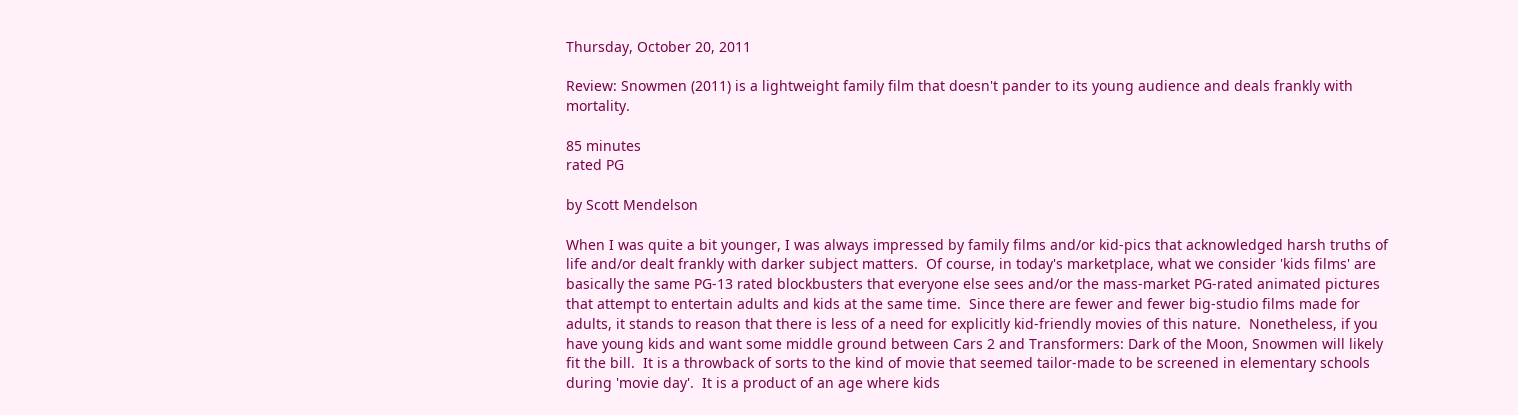Thursday, October 20, 2011

Review: Snowmen (2011) is a lightweight family film that doesn't pander to its young audience and deals frankly with mortality.

85 minutes
rated PG

by Scott Mendelson

When I was quite a bit younger, I was always impressed by family films and/or kid-pics that acknowledged harsh truths of life and/or dealt frankly with darker subject matters.  Of course, in today's marketplace, what we consider 'kids films' are basically the same PG-13 rated blockbusters that everyone else sees and/or the mass-market PG-rated animated pictures that attempt to entertain adults and kids at the same time.  Since there are fewer and fewer big-studio films made for adults, it stands to reason that there is less of a need for explicitly kid-friendly movies of this nature.  Nonetheless, if you have young kids and want some middle ground between Cars 2 and Transformers: Dark of the Moon, Snowmen will likely fit the bill.  It is a throwback of sorts to the kind of movie that seemed tailor-made to be screened in elementary schools during 'movie day'.  It is a product of an age where kids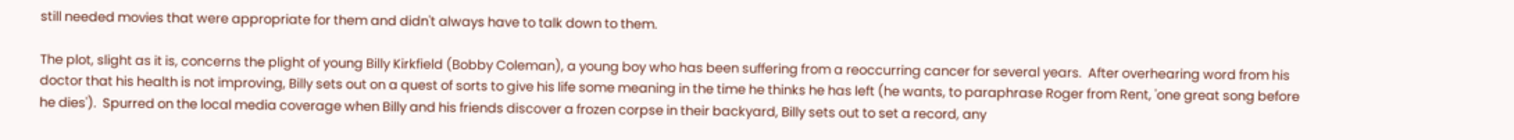still needed movies that were appropriate for them and didn't always have to talk down to them.

The plot, slight as it is, concerns the plight of young Billy Kirkfield (Bobby Coleman), a young boy who has been suffering from a reoccurring cancer for several years.  After overhearing word from his doctor that his health is not improving, Billy sets out on a quest of sorts to give his life some meaning in the time he thinks he has left (he wants, to paraphrase Roger from Rent, 'one great song before he dies').  Spurred on the local media coverage when Billy and his friends discover a frozen corpse in their backyard, Billy sets out to set a record, any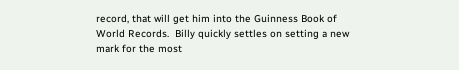record, that will get him into the Guinness Book of World Records.  Billy quickly settles on setting a new mark for the most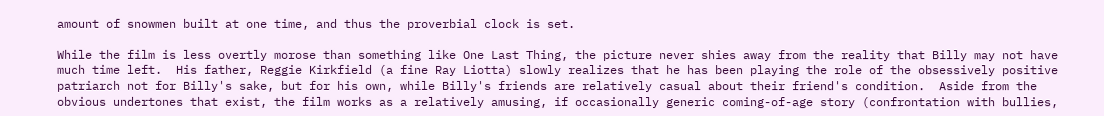amount of snowmen built at one time, and thus the proverbial clock is set.

While the film is less overtly morose than something like One Last Thing, the picture never shies away from the reality that Billy may not have much time left.  His father, Reggie Kirkfield (a fine Ray Liotta) slowly realizes that he has been playing the role of the obsessively positive patriarch not for Billy's sake, but for his own, while Billy's friends are relatively casual about their friend's condition.  Aside from the obvious undertones that exist, the film works as a relatively amusing, if occasionally generic coming-of-age story (confrontation with bullies,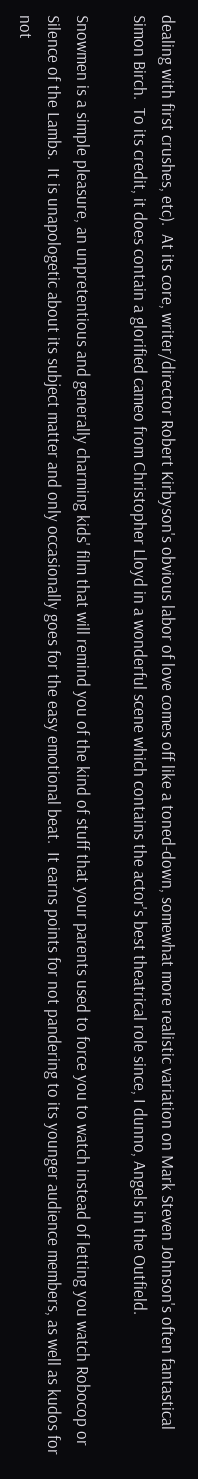dealing with first crushes, etc).  At its core, writer/director Robert Kirbyson's obvious labor of love comes off like a toned-down, somewhat more realistic variation on Mark Steven Johnson's often fantastical Simon Birch.  To its credit, it does contain a glorified cameo from Christopher Lloyd in a wonderful scene which contains the actor's best theatrical role since, I dunno, Angels in the Outfield.

Snowmen is a simple pleasure, an unpretentious and generally charming kids' film that will remind you of the kind of stuff that your parents used to force you to watch instead of letting you watch Robocop or Silence of the Lambs.  It is unapologetic about its subject matter and only occasionally goes for the easy emotional beat.  It earns points for not pandering to its younger audience members, as well as kudos for not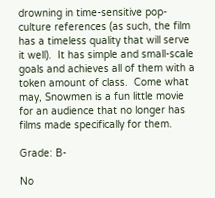drowning in time-sensitive pop-culture references (as such, the film has a timeless quality that will serve it well).  It has simple and small-scale goals and achieves all of them with a token amount of class.  Come what may, Snowmen is a fun little movie for an audience that no longer has films made specifically for them.

Grade: B-

No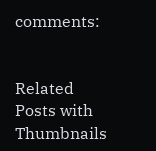comments:


Related Posts with Thumbnails